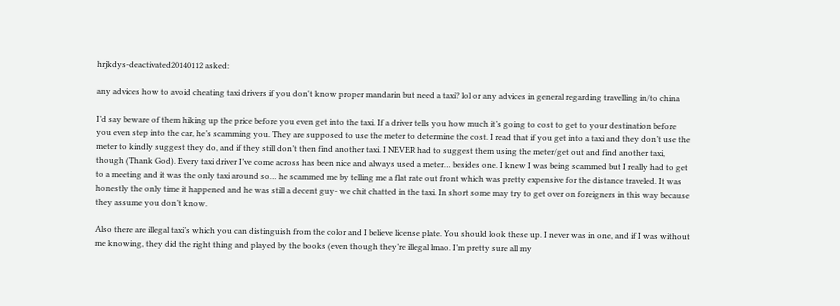hrjkdys-deactivated20140112 asked:

any advices how to avoid cheating taxi drivers if you don't know proper mandarin but need a taxi? lol or any advices in general regarding travelling in/to china

I’d say beware of them hiking up the price before you even get into the taxi. If a driver tells you how much it’s going to cost to get to your destination before you even step into the car, he’s scamming you. They are supposed to use the meter to determine the cost. I read that if you get into a taxi and they don’t use the meter to kindly suggest they do, and if they still don’t then find another taxi. I NEVER had to suggest them using the meter/get out and find another taxi, though (Thank God). Every taxi driver I’ve come across has been nice and always used a meter… besides one. I knew I was being scammed but I really had to get to a meeting and it was the only taxi around so… he scammed me by telling me a flat rate out front which was pretty expensive for the distance traveled. It was honestly the only time it happened and he was still a decent guy- we chit chatted in the taxi. In short some may try to get over on foreigners in this way because they assume you don’t know.

Also there are illegal taxi’s which you can distinguish from the color and I believe license plate. You should look these up. I never was in one, and if I was without me knowing, they did the right thing and played by the books (even though they’re illegal lmao. I’m pretty sure all my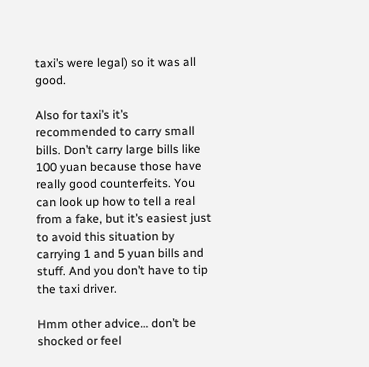taxi’s were legal) so it was all good.

Also for taxi’s it’s recommended to carry small bills. Don’t carry large bills like 100 yuan because those have really good counterfeits. You can look up how to tell a real from a fake, but it’s easiest just to avoid this situation by carrying 1 and 5 yuan bills and stuff. And you don’t have to tip the taxi driver.

Hmm other advice… don’t be shocked or feel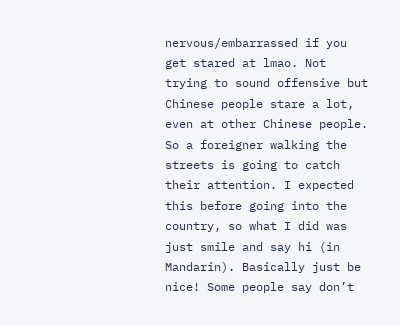nervous/embarrassed if you get stared at lmao. Not trying to sound offensive but Chinese people stare a lot, even at other Chinese people. So a foreigner walking the streets is going to catch their attention. I expected this before going into the country, so what I did was just smile and say hi (in Mandarin). Basically just be nice! Some people say don’t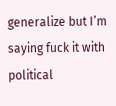generalize but I’m saying fuck it with political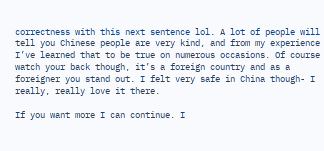correctness with this next sentence lol. A lot of people will tell you Chinese people are very kind, and from my experience I’ve learned that to be true on numerous occasions. Of course watch your back though, it’s a foreign country and as a foreigner you stand out. I felt very safe in China though- I really, really love it there.

If you want more I can continue. I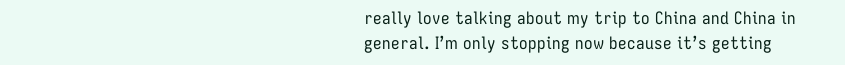really love talking about my trip to China and China in general. I’m only stopping now because it’s getting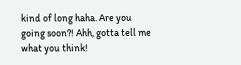kind of long haha. Are you going soon?! Ahh, gotta tell me what you think!